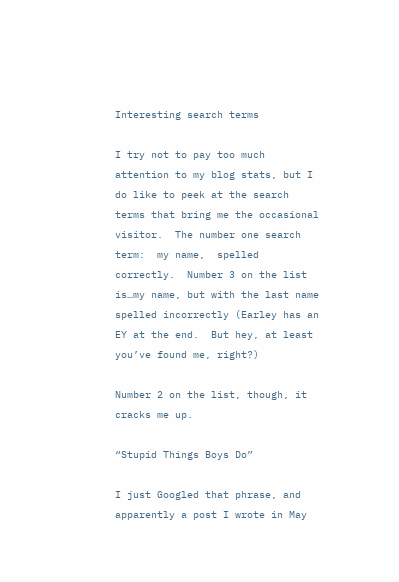Interesting search terms

I try not to pay too much attention to my blog stats, but I do like to peek at the search terms that bring me the occasional visitor.  The number one search term:  my name,  spelled correctly.  Number 3 on the list is…my name, but with the last name spelled incorrectly (Earley has an EY at the end.  But hey, at least you’ve found me, right?)

Number 2 on the list, though, it cracks me up.

“Stupid Things Boys Do”

I just Googled that phrase, and apparently a post I wrote in May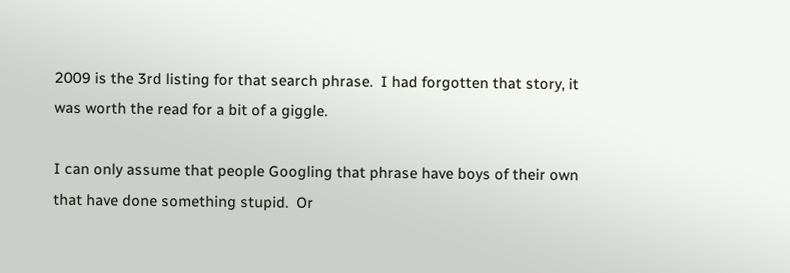2009 is the 3rd listing for that search phrase.  I had forgotten that story, it was worth the read for a bit of a giggle.

I can only assume that people Googling that phrase have boys of their own that have done something stupid.  Or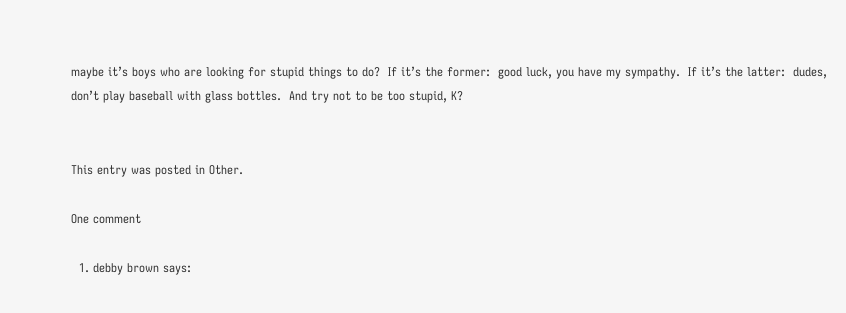maybe it’s boys who are looking for stupid things to do?  If it’s the former:  good luck, you have my sympathy.  If it’s the latter:  dudes, don’t play baseball with glass bottles.  And try not to be too stupid, K?


This entry was posted in Other.

One comment

  1. debby brown says: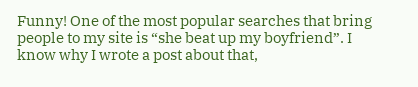Funny! One of the most popular searches that bring people to my site is “she beat up my boyfriend”. I know why I wrote a post about that,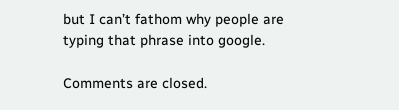but I can’t fathom why people are typing that phrase into google.

Comments are closed.